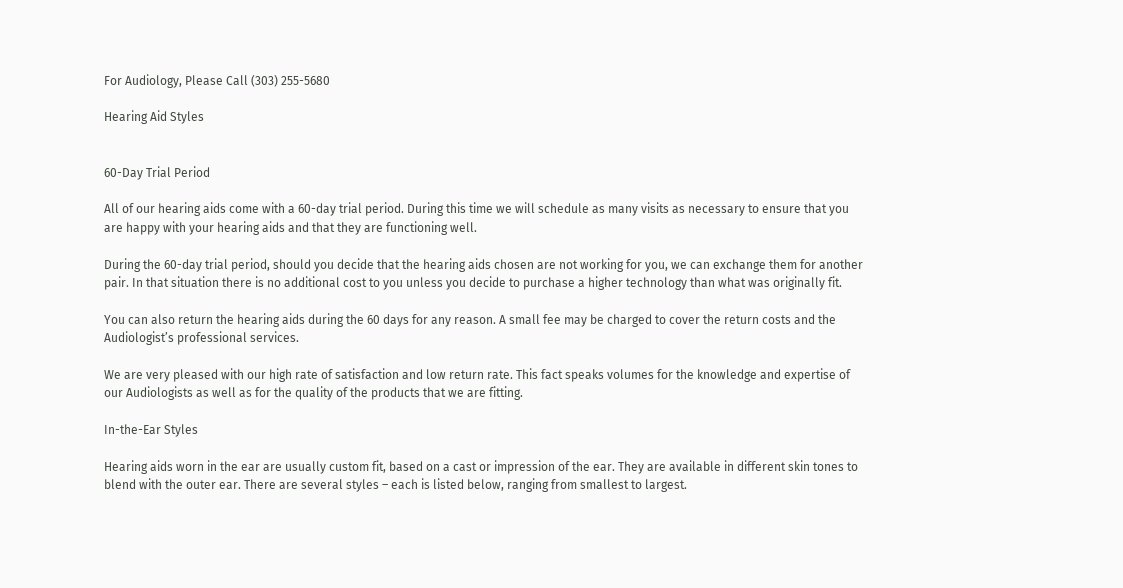For Audiology, Please Call (303) 255-5680

Hearing Aid Styles


60-Day Trial Period

All of our hearing aids come with a 60-day trial period. During this time we will schedule as many visits as necessary to ensure that you are happy with your hearing aids and that they are functioning well.

During the 60-day trial period, should you decide that the hearing aids chosen are not working for you, we can exchange them for another pair. In that situation there is no additional cost to you unless you decide to purchase a higher technology than what was originally fit.

You can also return the hearing aids during the 60 days for any reason. A small fee may be charged to cover the return costs and the Audiologist’s professional services.

We are very pleased with our high rate of satisfaction and low return rate. This fact speaks volumes for the knowledge and expertise of our Audiologists as well as for the quality of the products that we are fitting.

In-the-Ear Styles

Hearing aids worn in the ear are usually custom fit, based on a cast or impression of the ear. They are available in different skin tones to blend with the outer ear. There are several styles – each is listed below, ranging from smallest to largest.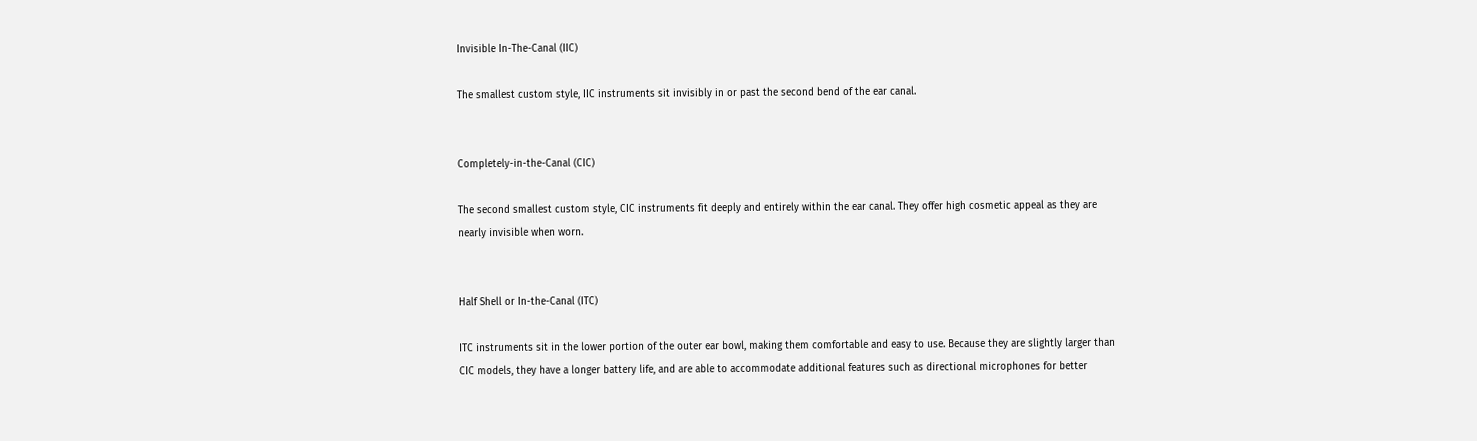Invisible In-The-Canal (IIC)

The smallest custom style, IIC instruments sit invisibly in or past the second bend of the ear canal.


Completely-in-the-Canal (CIC)

The second smallest custom style, CIC instruments fit deeply and entirely within the ear canal. They offer high cosmetic appeal as they are nearly invisible when worn.


Half Shell or In-the-Canal (ITC)

ITC instruments sit in the lower portion of the outer ear bowl, making them comfortable and easy to use. Because they are slightly larger than CIC models, they have a longer battery life, and are able to accommodate additional features such as directional microphones for better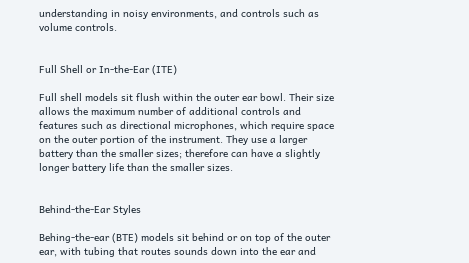understanding in noisy environments, and controls such as volume controls.


Full Shell or In-the-Ear (ITE)

Full shell models sit flush within the outer ear bowl. Their size allows the maximum number of additional controls and features such as directional microphones, which require space on the outer portion of the instrument. They use a larger battery than the smaller sizes; therefore can have a slightly longer battery life than the smaller sizes.


Behind-the-Ear Styles

Behing-the-ear (BTE) models sit behind or on top of the outer ear, with tubing that routes sounds down into the ear and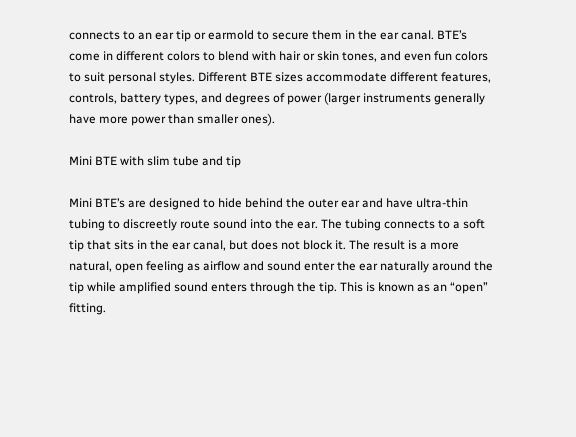connects to an ear tip or earmold to secure them in the ear canal. BTE’s come in different colors to blend with hair or skin tones, and even fun colors to suit personal styles. Different BTE sizes accommodate different features, controls, battery types, and degrees of power (larger instruments generally have more power than smaller ones).

Mini BTE with slim tube and tip

Mini BTE’s are designed to hide behind the outer ear and have ultra-thin tubing to discreetly route sound into the ear. The tubing connects to a soft tip that sits in the ear canal, but does not block it. The result is a more natural, open feeling as airflow and sound enter the ear naturally around the tip while amplified sound enters through the tip. This is known as an “open” fitting.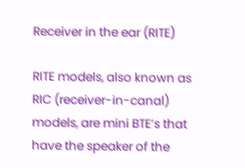Receiver in the ear (RITE)

RITE models, also known as RIC (receiver-in-canal) models, are mini BTE’s that have the speaker of the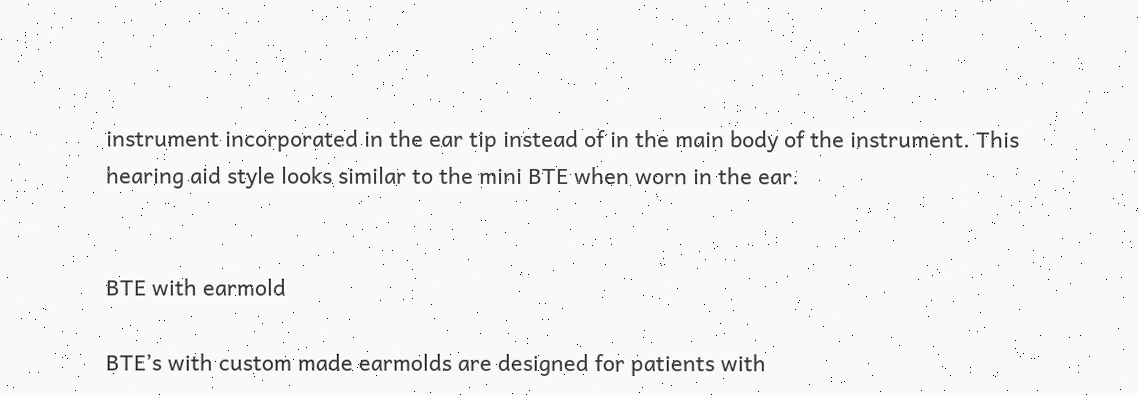instrument incorporated in the ear tip instead of in the main body of the instrument. This hearing aid style looks similar to the mini BTE when worn in the ear.


BTE with earmold

BTE’s with custom made earmolds are designed for patients with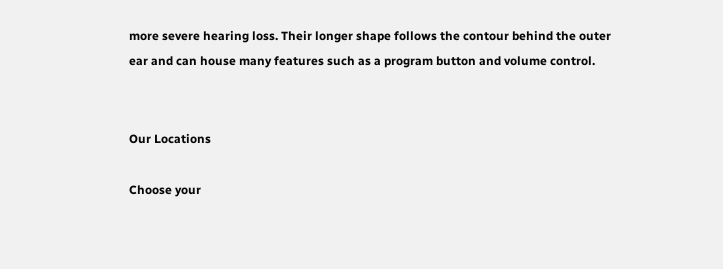more severe hearing loss. Their longer shape follows the contour behind the outer ear and can house many features such as a program button and volume control.


Our Locations

Choose your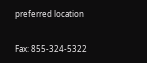preferred location


Fax: 855-324-5322